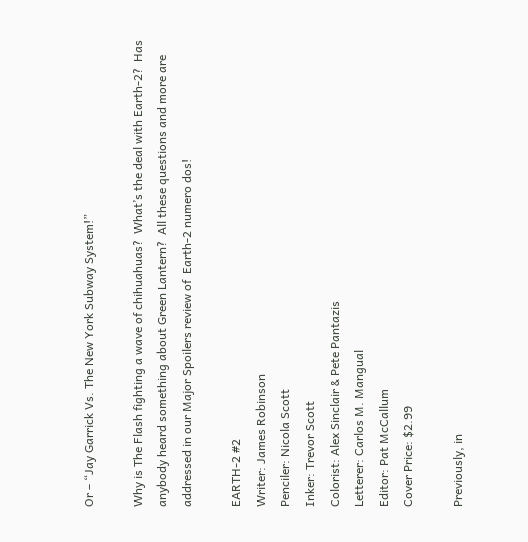Or – “Jay Garrick Vs. The New York Subway System!”

Why is The Flash fighting a wave of chihuahuas?  What’s the deal with Earth-2?  Has anybody heard something about Green Lantern?  All these questions and more are addressed in our Major Spoilers review of  Earth-2 numero dos!

EARTH-2 #2
Writer: James Robinson
Penciler: Nicola Scott
Inker: Trevor Scott
Colorist: Alex Sinclair & Pete Pantazis
Letterer: Carlos M. Mangual
Editor: Pat McCallum
Cover Price: $2.99

Previously, in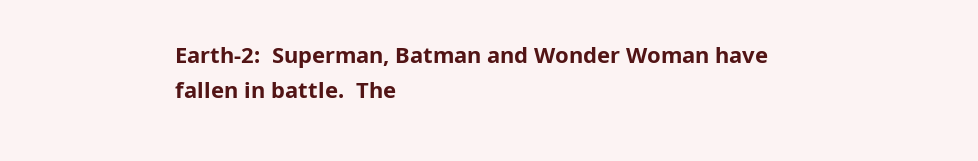Earth-2:  Superman, Batman and Wonder Woman have fallen in battle.  The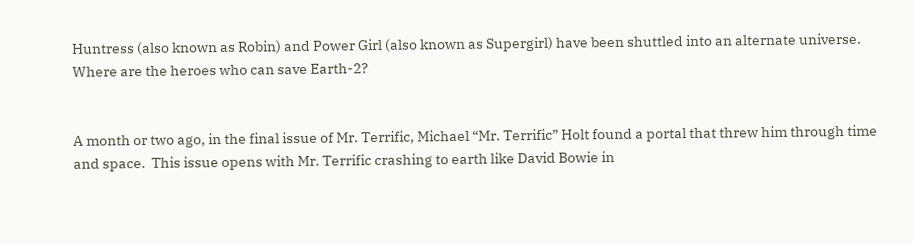Huntress (also known as Robin) and Power Girl (also known as Supergirl) have been shuttled into an alternate universe.  Where are the heroes who can save Earth-2?


A month or two ago, in the final issue of Mr. Terrific, Michael “Mr. Terrific” Holt found a portal that threw him through time and space.  This issue opens with Mr. Terrific crashing to earth like David Bowie in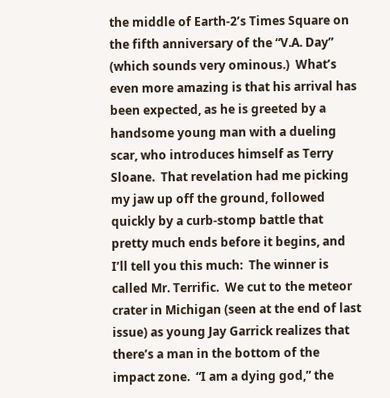the middle of Earth-2’s Times Square on the fifth anniversary of the “V.A. Day” (which sounds very ominous.)  What’s even more amazing is that his arrival has been expected, as he is greeted by a handsome young man with a dueling scar, who introduces himself as Terry Sloane.  That revelation had me picking my jaw up off the ground, followed quickly by a curb-stomp battle that pretty much ends before it begins, and I’ll tell you this much:  The winner is called Mr. Terrific.  We cut to the meteor crater in Michigan (seen at the end of last issue) as young Jay Garrick realizes that there’s a man in the bottom of the impact zone.  “I am a dying god,” the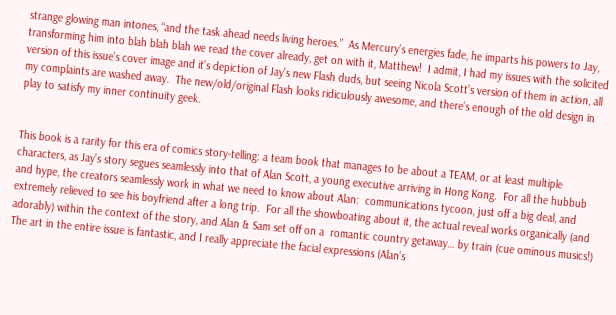strange glowing man intones, “and the task ahead needs living heroes.”  As Mercury’s energies fade, he imparts his powers to Jay, transforming him into blah blah blah we read the cover already, get on with it, Matthew!  I admit, I had my issues with the solicited version of this issue’s cover image and it’s depiction of Jay’s new Flash duds, but seeing Nicola Scott’s version of them in action, all my complaints are washed away.  The new/old/original Flash looks ridiculously awesome, and there’s enough of the old design in play to satisfy my inner continuity geek.


This book is a rarity for this era of comics story-telling: a team book that manages to be about a TEAM, or at least multiple characters, as Jay’s story segues seamlessly into that of Alan Scott, a young executive arriving in Hong Kong.  For all the hubbub and hype, the creators seamlessly work in what we need to know about Alan:  communications tycoon, just off a big deal, and extremely relieved to see his boyfriend after a long trip.  For all the showboating about it, the actual reveal works organically (and adorably) within the context of the story, and Alan & Sam set off on a  romantic country getaway… by train (cue ominous musics!)  The art in the entire issue is fantastic, and I really appreciate the facial expressions (Alan’s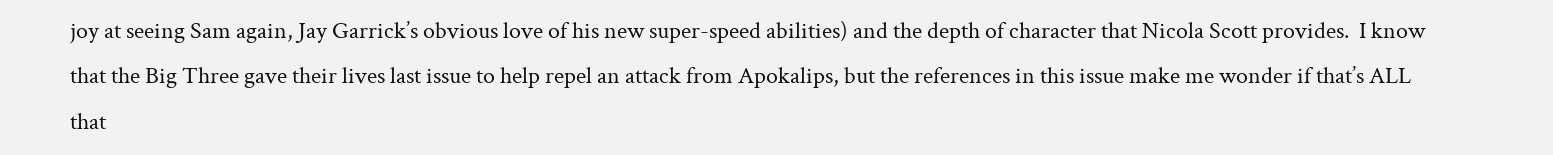joy at seeing Sam again, Jay Garrick’s obvious love of his new super-speed abilities) and the depth of character that Nicola Scott provides.  I know that the Big Three gave their lives last issue to help repel an attack from Apokalips, but the references in this issue make me wonder if that’s ALL that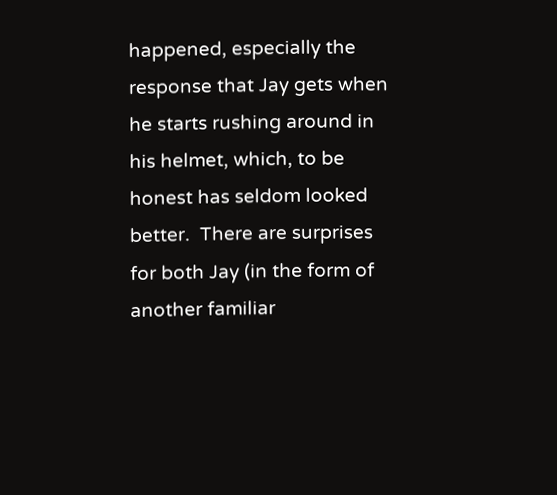happened, especially the response that Jay gets when he starts rushing around in his helmet, which, to be honest has seldom looked better.  There are surprises for both Jay (in the form of another familiar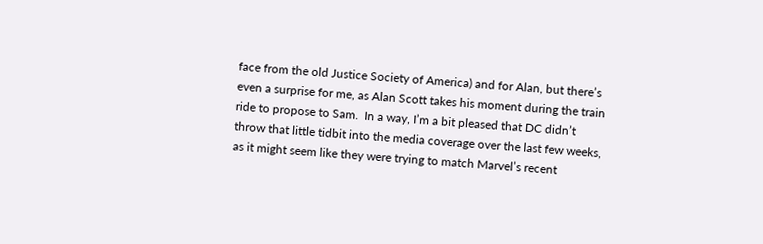face from the old Justice Society of America) and for Alan, but there’s even a surprise for me, as Alan Scott takes his moment during the train ride to propose to Sam.  In a way, I’m a bit pleased that DC didn’t throw that little tidbit into the media coverage over the last few weeks, as it might seem like they were trying to match Marvel’s recent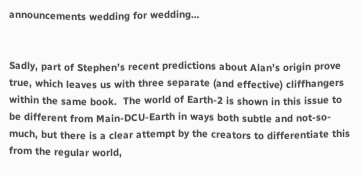announcements wedding for wedding…


Sadly, part of Stephen’s recent predictions about Alan’s origin prove true, which leaves us with three separate (and effective) cliffhangers within the same book.  The world of Earth-2 is shown in this issue to be different from Main-DCU-Earth in ways both subtle and not-so-much, but there is a clear attempt by the creators to differentiate this from the regular world,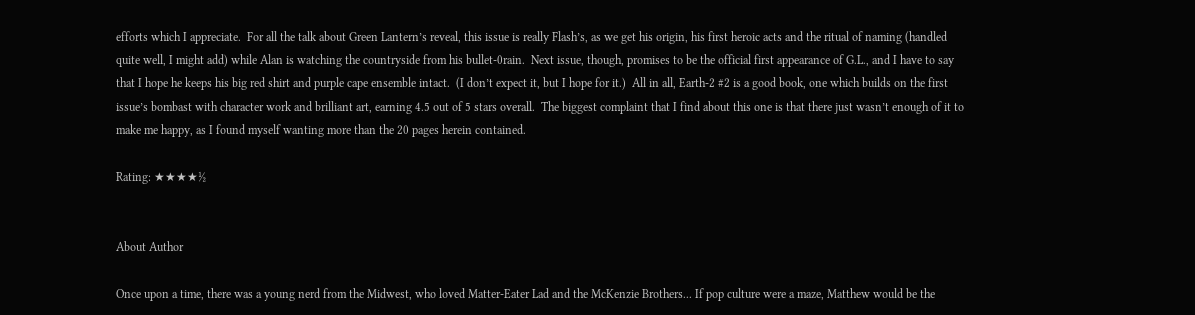efforts which I appreciate.  For all the talk about Green Lantern’s reveal, this issue is really Flash’s, as we get his origin, his first heroic acts and the ritual of naming (handled quite well, I might add) while Alan is watching the countryside from his bullet-0rain.  Next issue, though, promises to be the official first appearance of G.L., and I have to say that I hope he keeps his big red shirt and purple cape ensemble intact.  (I don’t expect it, but I hope for it.)  All in all, Earth-2 #2 is a good book, one which builds on the first issue’s bombast with character work and brilliant art, earning 4.5 out of 5 stars overall.  The biggest complaint that I find about this one is that there just wasn’t enough of it to make me happy, as I found myself wanting more than the 20 pages herein contained.

Rating: ★★★★½


About Author

Once upon a time, there was a young nerd from the Midwest, who loved Matter-Eater Lad and the McKenzie Brothers... If pop culture were a maze, Matthew would be the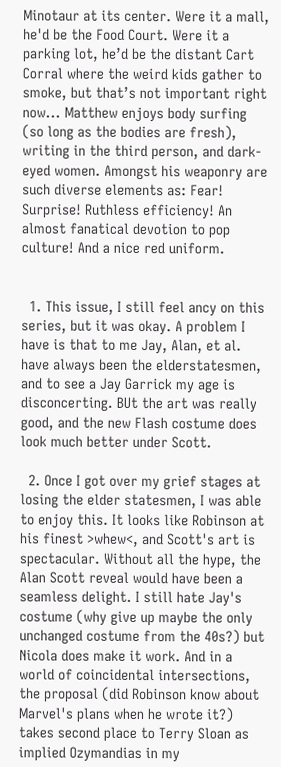Minotaur at its center. Were it a mall, he'd be the Food Court. Were it a parking lot, he’d be the distant Cart Corral where the weird kids gather to smoke, but that’s not important right now... Matthew enjoys body surfing (so long as the bodies are fresh), writing in the third person, and dark-eyed women. Amongst his weaponry are such diverse elements as: Fear! Surprise! Ruthless efficiency! An almost fanatical devotion to pop culture! And a nice red uniform.


  1. This issue, I still feel ancy on this series, but it was okay. A problem I have is that to me Jay, Alan, et al. have always been the elderstatesmen, and to see a Jay Garrick my age is disconcerting. BUt the art was really good, and the new Flash costume does look much better under Scott.

  2. Once I got over my grief stages at losing the elder statesmen, I was able to enjoy this. It looks like Robinson at his finest >whew<, and Scott's art is spectacular. Without all the hype, the Alan Scott reveal would have been a seamless delight. I still hate Jay's costume (why give up maybe the only unchanged costume from the 40s?) but Nicola does make it work. And in a world of coincidental intersections, the proposal (did Robinson know about Marvel's plans when he wrote it?) takes second place to Terry Sloan as implied Ozymandias in my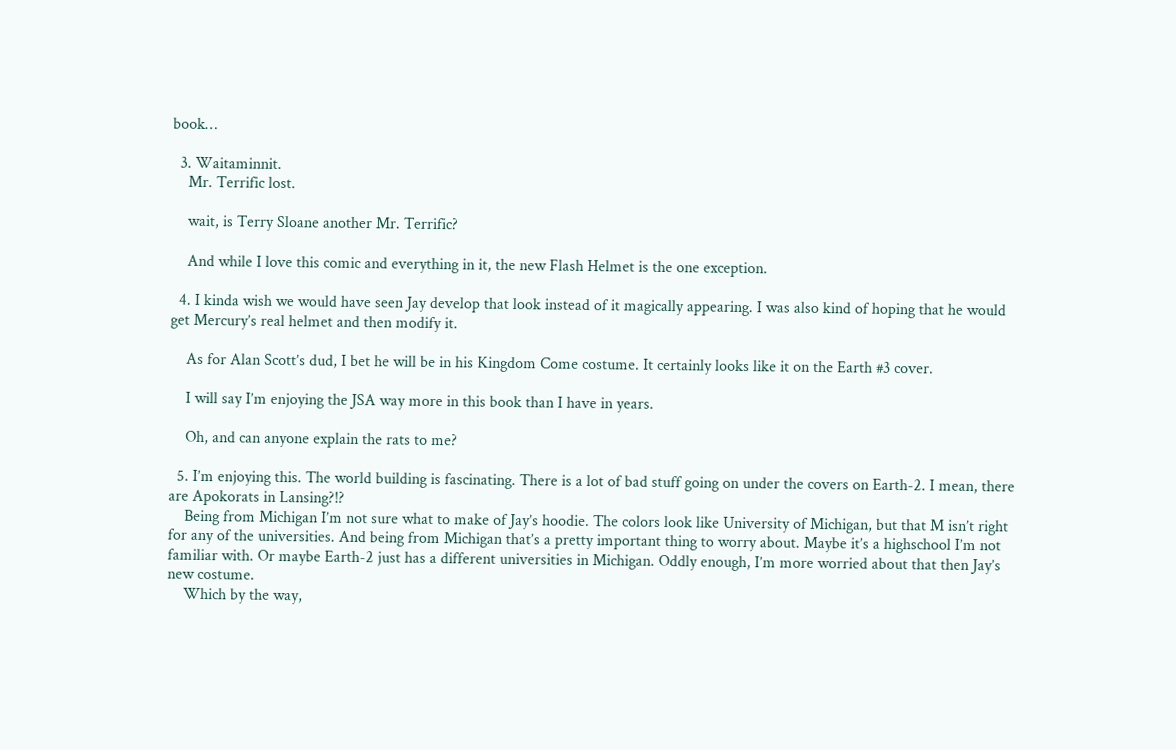book…

  3. Waitaminnit.
    Mr. Terrific lost.

    wait, is Terry Sloane another Mr. Terrific?

    And while I love this comic and everything in it, the new Flash Helmet is the one exception.

  4. I kinda wish we would have seen Jay develop that look instead of it magically appearing. I was also kind of hoping that he would get Mercury’s real helmet and then modify it.

    As for Alan Scott’s dud, I bet he will be in his Kingdom Come costume. It certainly looks like it on the Earth #3 cover.

    I will say I’m enjoying the JSA way more in this book than I have in years.

    Oh, and can anyone explain the rats to me?

  5. I’m enjoying this. The world building is fascinating. There is a lot of bad stuff going on under the covers on Earth-2. I mean, there are Apokorats in Lansing?!?
    Being from Michigan I’m not sure what to make of Jay’s hoodie. The colors look like University of Michigan, but that M isn’t right for any of the universities. And being from Michigan that’s a pretty important thing to worry about. Maybe it’s a highschool I’m not familiar with. Or maybe Earth-2 just has a different universities in Michigan. Oddly enough, I’m more worried about that then Jay’s new costume.
    Which by the way,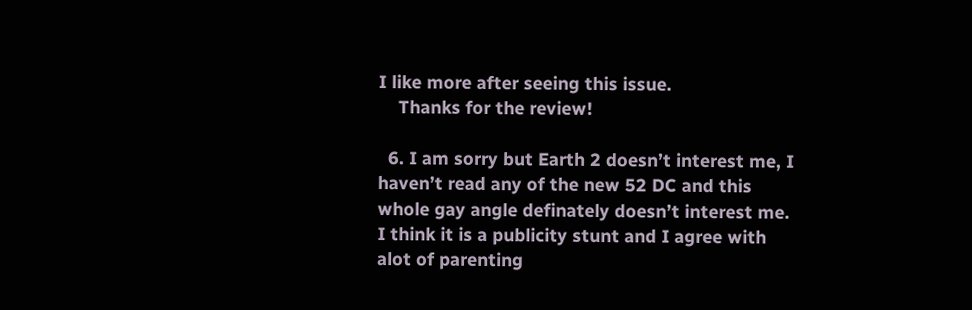I like more after seeing this issue.
    Thanks for the review!

  6. I am sorry but Earth 2 doesn’t interest me, I haven’t read any of the new 52 DC and this whole gay angle definately doesn’t interest me. I think it is a publicity stunt and I agree with alot of parenting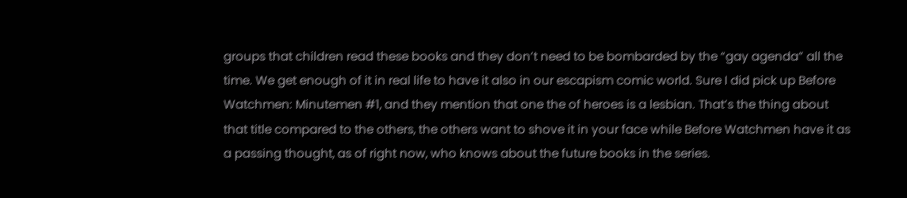groups that children read these books and they don’t need to be bombarded by the “gay agenda” all the time. We get enough of it in real life to have it also in our escapism comic world. Sure I did pick up Before Watchmen: Minutemen #1, and they mention that one the of heroes is a lesbian. That’s the thing about that title compared to the others, the others want to shove it in your face while Before Watchmen have it as a passing thought, as of right now, who knows about the future books in the series.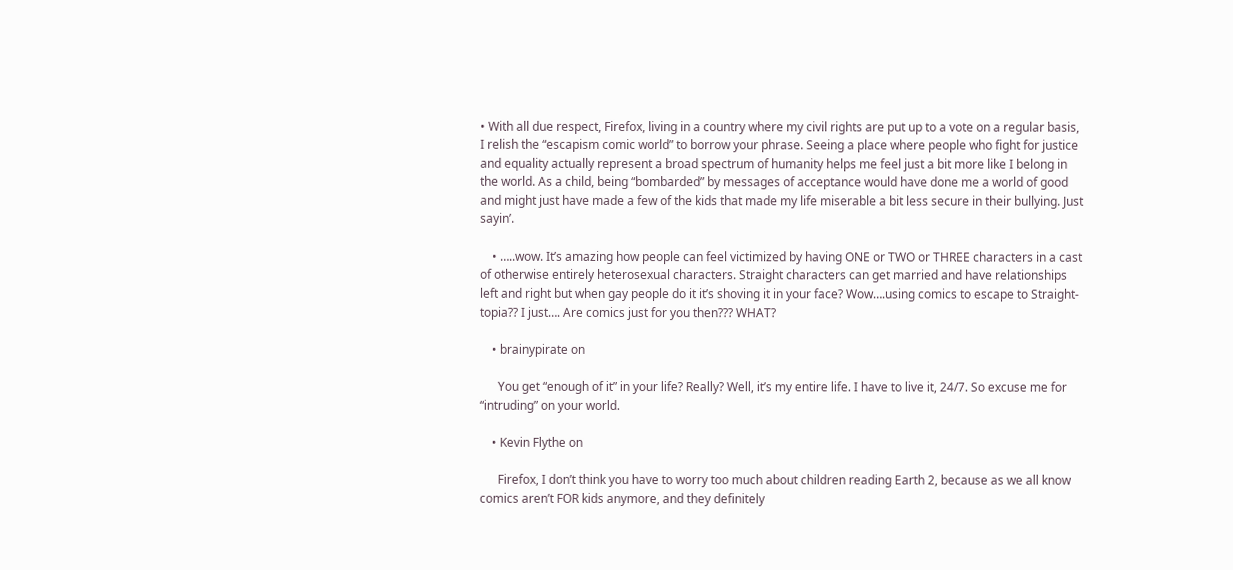• With all due respect, Firefox, living in a country where my civil rights are put up to a vote on a regular basis, I relish the “escapism comic world” to borrow your phrase. Seeing a place where people who fight for justice and equality actually represent a broad spectrum of humanity helps me feel just a bit more like I belong in the world. As a child, being “bombarded” by messages of acceptance would have done me a world of good and might just have made a few of the kids that made my life miserable a bit less secure in their bullying. Just sayin’.

    • …..wow. It’s amazing how people can feel victimized by having ONE or TWO or THREE characters in a cast of otherwise entirely heterosexual characters. Straight characters can get married and have relationships left and right but when gay people do it it’s shoving it in your face? Wow….using comics to escape to Straight-topia?? I just…. Are comics just for you then??? WHAT?

    • brainypirate on

      You get “enough of it” in your life? Really? Well, it’s my entire life. I have to live it, 24/7. So excuse me for “intruding” on your world.

    • Kevin Flythe on

      Firefox, I don’t think you have to worry too much about children reading Earth 2, because as we all know comics aren’t FOR kids anymore, and they definitely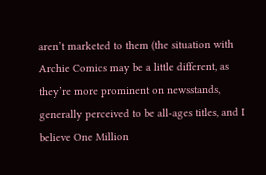aren’t marketed to them (the situation with Archie Comics may be a little different, as they’re more prominent on newsstands, generally perceived to be all-ages titles, and I believe One Million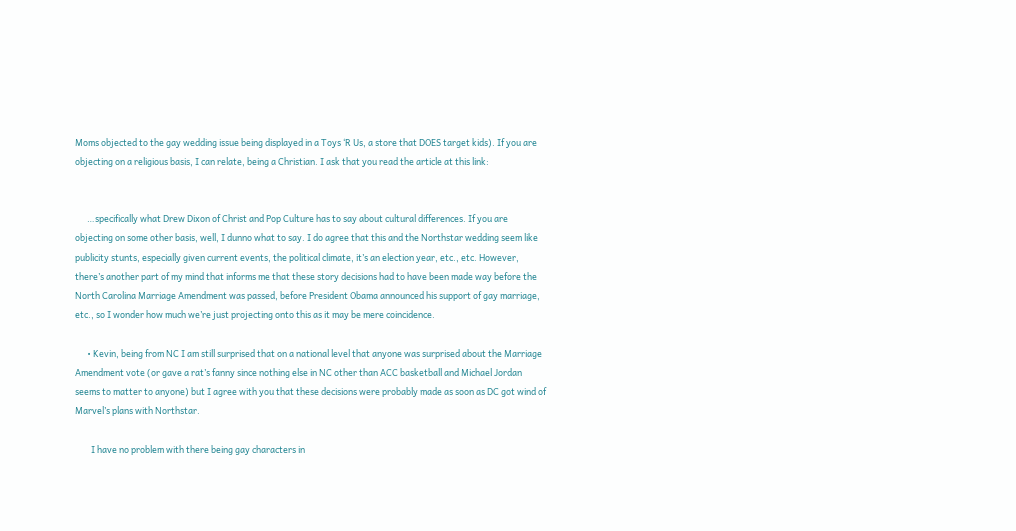Moms objected to the gay wedding issue being displayed in a Toys ‘R Us, a store that DOES target kids). If you are objecting on a religious basis, I can relate, being a Christian. I ask that you read the article at this link:


      …specifically what Drew Dixon of Christ and Pop Culture has to say about cultural differences. If you are objecting on some other basis, well, I dunno what to say. I do agree that this and the Northstar wedding seem like publicity stunts, especially given current events, the political climate, it’s an election year, etc., etc. However, there’s another part of my mind that informs me that these story decisions had to have been made way before the North Carolina Marriage Amendment was passed, before President Obama announced his support of gay marriage, etc., so I wonder how much we’re just projecting onto this as it may be mere coincidence.

      • Kevin, being from NC I am still surprised that on a national level that anyone was surprised about the Marriage Amendment vote (or gave a rat’s fanny since nothing else in NC other than ACC basketball and Michael Jordan seems to matter to anyone) but I agree with you that these decisions were probably made as soon as DC got wind of Marvel’s plans with Northstar.

        I have no problem with there being gay characters in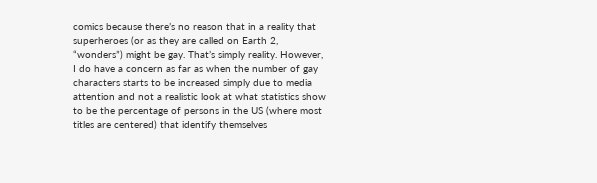comics because there’s no reason that in a reality that superheroes (or as they are called on Earth 2, “wonders”) might be gay. That’s simply reality. However, I do have a concern as far as when the number of gay characters starts to be increased simply due to media attention and not a realistic look at what statistics show to be the percentage of persons in the US (where most titles are centered) that identify themselves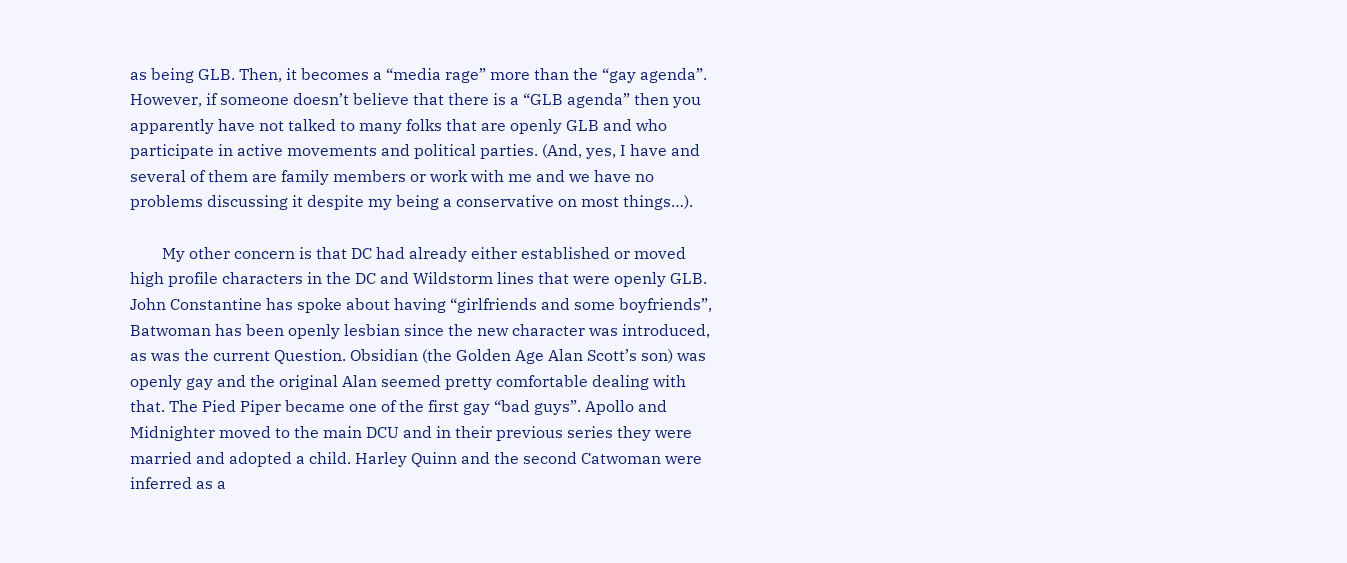as being GLB. Then, it becomes a “media rage” more than the “gay agenda”. However, if someone doesn’t believe that there is a “GLB agenda” then you apparently have not talked to many folks that are openly GLB and who participate in active movements and political parties. (And, yes, I have and several of them are family members or work with me and we have no problems discussing it despite my being a conservative on most things…).

        My other concern is that DC had already either established or moved high profile characters in the DC and Wildstorm lines that were openly GLB. John Constantine has spoke about having “girlfriends and some boyfriends”, Batwoman has been openly lesbian since the new character was introduced, as was the current Question. Obsidian (the Golden Age Alan Scott’s son) was openly gay and the original Alan seemed pretty comfortable dealing with that. The Pied Piper became one of the first gay “bad guys”. Apollo and Midnighter moved to the main DCU and in their previous series they were married and adopted a child. Harley Quinn and the second Catwoman were inferred as a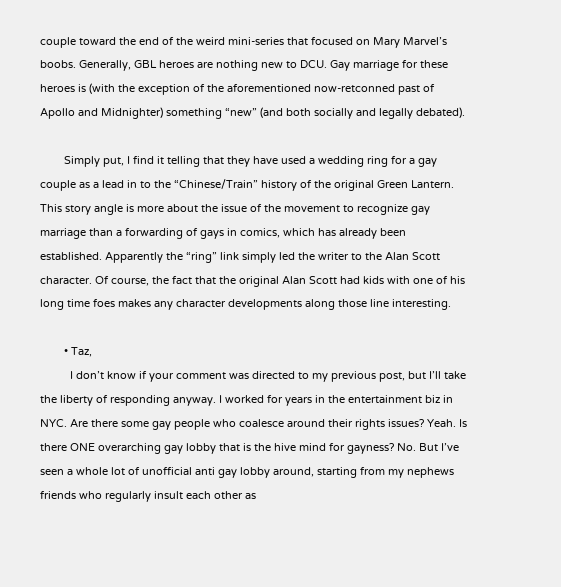couple toward the end of the weird mini-series that focused on Mary Marvel’s boobs. Generally, GBL heroes are nothing new to DCU. Gay marriage for these heroes is (with the exception of the aforementioned now-retconned past of Apollo and Midnighter) something “new” (and both socially and legally debated).

        Simply put, I find it telling that they have used a wedding ring for a gay couple as a lead in to the “Chinese/Train” history of the original Green Lantern. This story angle is more about the issue of the movement to recognize gay marriage than a forwarding of gays in comics, which has already been established. Apparently the “ring” link simply led the writer to the Alan Scott character. Of course, the fact that the original Alan Scott had kids with one of his long time foes makes any character developments along those line interesting.

        • Taz,
          I don’t know if your comment was directed to my previous post, but I’ll take the liberty of responding anyway. I worked for years in the entertainment biz in NYC. Are there some gay people who coalesce around their rights issues? Yeah. Is there ONE overarching gay lobby that is the hive mind for gayness? No. But I’ve seen a whole lot of unofficial anti gay lobby around, starting from my nephews friends who regularly insult each other as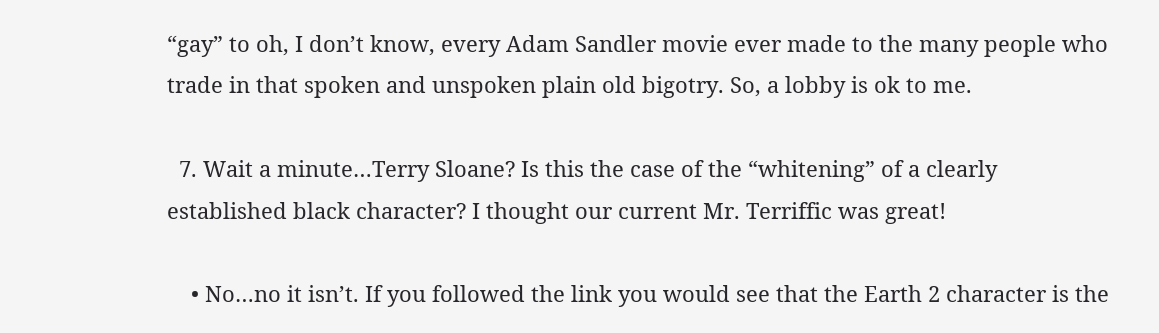“gay” to oh, I don’t know, every Adam Sandler movie ever made to the many people who trade in that spoken and unspoken plain old bigotry. So, a lobby is ok to me.

  7. Wait a minute…Terry Sloane? Is this the case of the “whitening” of a clearly established black character? I thought our current Mr. Terriffic was great!

    • No…no it isn’t. If you followed the link you would see that the Earth 2 character is the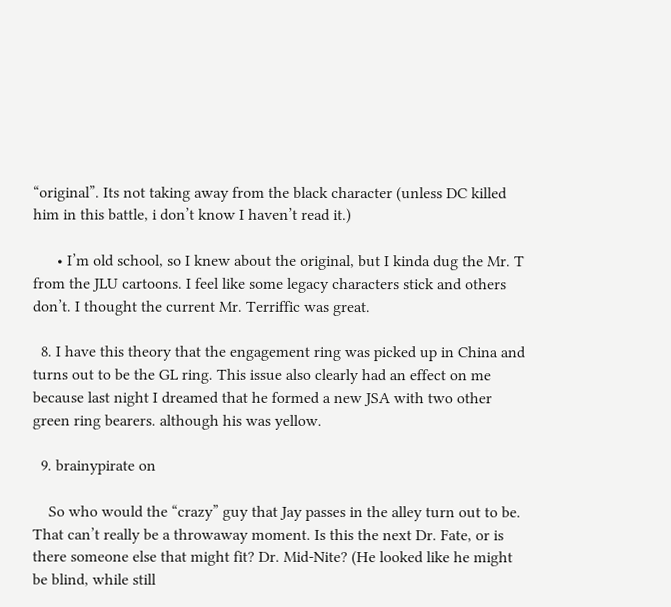“original”. Its not taking away from the black character (unless DC killed him in this battle, i don’t know I haven’t read it.)

      • I’m old school, so I knew about the original, but I kinda dug the Mr. T from the JLU cartoons. I feel like some legacy characters stick and others don’t. I thought the current Mr. Terriffic was great.

  8. I have this theory that the engagement ring was picked up in China and turns out to be the GL ring. This issue also clearly had an effect on me because last night I dreamed that he formed a new JSA with two other green ring bearers. although his was yellow.

  9. brainypirate on

    So who would the “crazy” guy that Jay passes in the alley turn out to be. That can’t really be a throwaway moment. Is this the next Dr. Fate, or is there someone else that might fit? Dr. Mid-Nite? (He looked like he might be blind, while still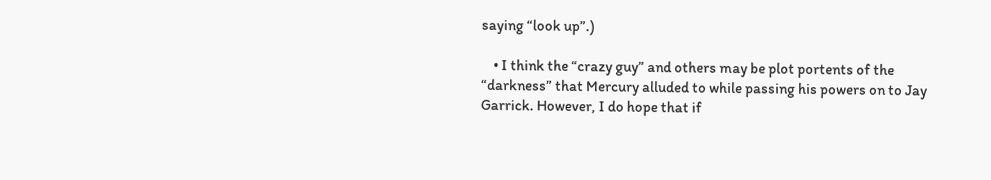saying “look up”.)

    • I think the “crazy guy” and others may be plot portents of the “darkness” that Mercury alluded to while passing his powers on to Jay Garrick. However, I do hope that if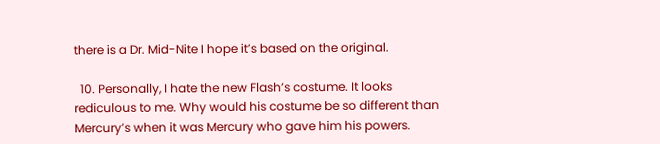there is a Dr. Mid-Nite I hope it’s based on the original.

  10. Personally, I hate the new Flash’s costume. It looks rediculous to me. Why would his costume be so different than Mercury’s when it was Mercury who gave him his powers.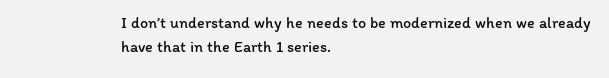I don’t understand why he needs to be modernized when we already have that in the Earth 1 series.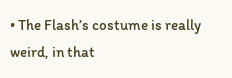• The Flash’s costume is really weird, in that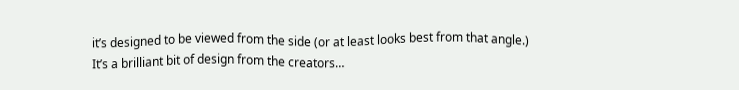it’s designed to be viewed from the side (or at least looks best from that angle.) It’s a brilliant bit of design from the creators…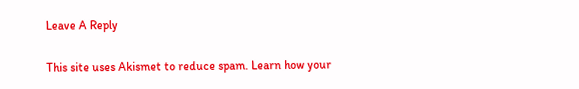Leave A Reply

This site uses Akismet to reduce spam. Learn how your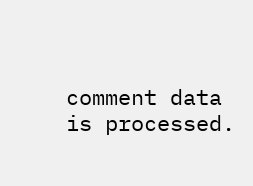comment data is processed.